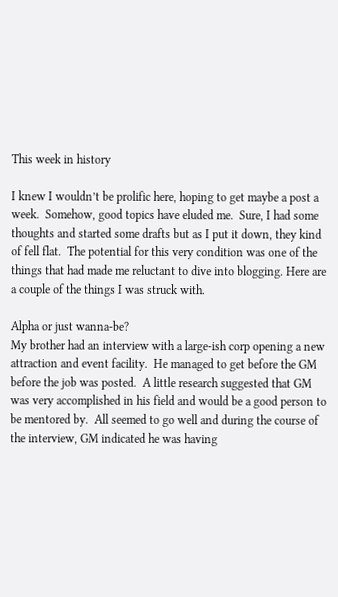This week in history

I knew I wouldn’t be prolific here, hoping to get maybe a post a week.  Somehow, good topics have eluded me.  Sure, I had some thoughts and started some drafts but as I put it down, they kind of fell flat.  The potential for this very condition was one of the things that had made me reluctant to dive into blogging. Here are a couple of the things I was struck with.

Alpha or just wanna-be?
My brother had an interview with a large-ish corp opening a new attraction and event facility.  He managed to get before the GM before the job was posted.  A little research suggested that GM was very accomplished in his field and would be a good person to be mentored by.  All seemed to go well and during the course of the interview, GM indicated he was having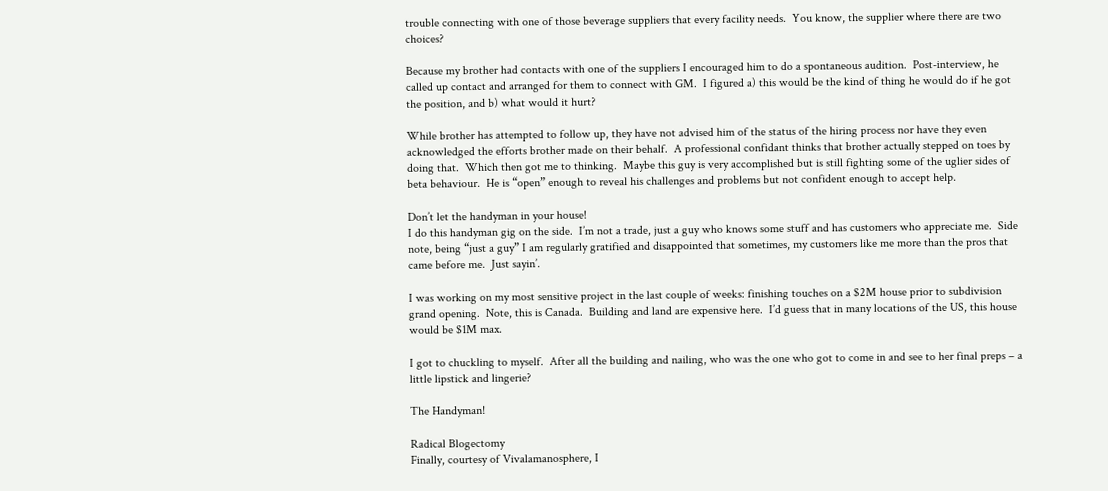trouble connecting with one of those beverage suppliers that every facility needs.  You know, the supplier where there are two choices?

Because my brother had contacts with one of the suppliers I encouraged him to do a spontaneous audition.  Post-interview, he called up contact and arranged for them to connect with GM.  I figured a) this would be the kind of thing he would do if he got the position, and b) what would it hurt?

While brother has attempted to follow up, they have not advised him of the status of the hiring process nor have they even acknowledged the efforts brother made on their behalf.  A professional confidant thinks that brother actually stepped on toes by doing that.  Which then got me to thinking.  Maybe this guy is very accomplished but is still fighting some of the uglier sides of beta behaviour.  He is “open” enough to reveal his challenges and problems but not confident enough to accept help.

Don’t let the handyman in your house!
I do this handyman gig on the side.  I’m not a trade, just a guy who knows some stuff and has customers who appreciate me.  Side note, being “just a guy” I am regularly gratified and disappointed that sometimes, my customers like me more than the pros that came before me.  Just sayin’.

I was working on my most sensitive project in the last couple of weeks: finishing touches on a $2M house prior to subdivision grand opening.  Note, this is Canada.  Building and land are expensive here.  I’d guess that in many locations of the US, this house would be $1M max.

I got to chuckling to myself.  After all the building and nailing, who was the one who got to come in and see to her final preps – a little lipstick and lingerie?

The Handyman!

Radical Blogectomy
Finally, courtesy of Vivalamanosphere, I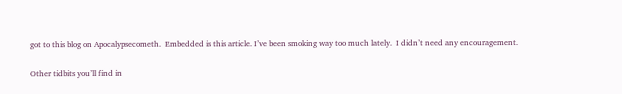got to this blog on Apocalypsecometh.  Embedded is this article. I’ve been smoking way too much lately.  I didn’t need any encouragement.

Other tidbits you’ll find in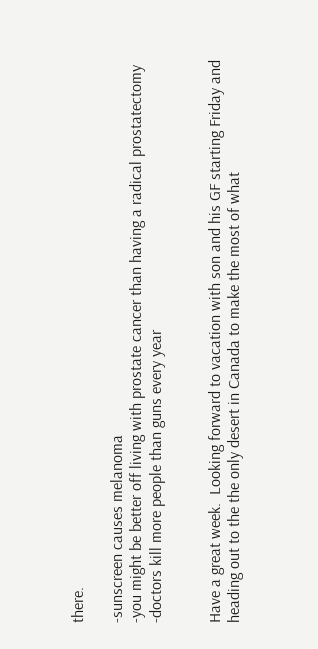there.

-sunscreen causes melanoma
-you might be better off living with prostate cancer than having a radical prostatectomy
-doctors kill more people than guns every year


Have a great week.  Looking forward to vacation with son and his GF starting Friday and heading out to the the only desert in Canada to make the most of what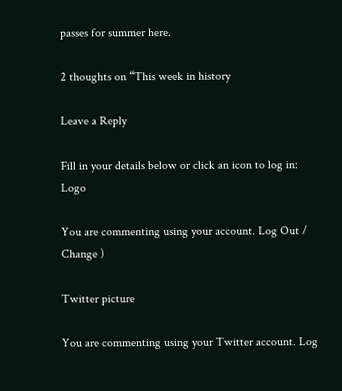passes for summer here.

2 thoughts on “This week in history

Leave a Reply

Fill in your details below or click an icon to log in: Logo

You are commenting using your account. Log Out /  Change )

Twitter picture

You are commenting using your Twitter account. Log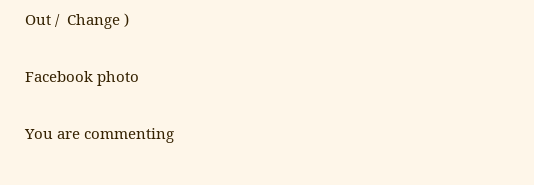Out /  Change )

Facebook photo

You are commenting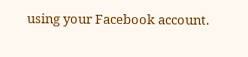using your Facebook account.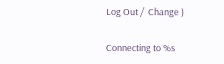Log Out /  Change )

Connecting to %s